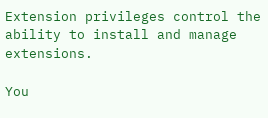Extension privileges control the ability to install and manage extensions.

You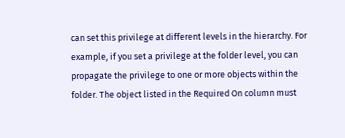can set this privilege at different levels in the hierarchy. For example, if you set a privilege at the folder level, you can propagate the privilege to one or more objects within the folder. The object listed in the Required On column must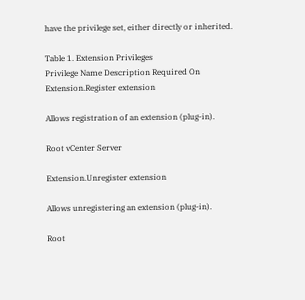have the privilege set, either directly or inherited.

Table 1. Extension Privileges
Privilege Name Description Required On
Extension.Register extension

Allows registration of an extension (plug-in).

Root vCenter Server

Extension.Unregister extension

Allows unregistering an extension (plug-in).

Root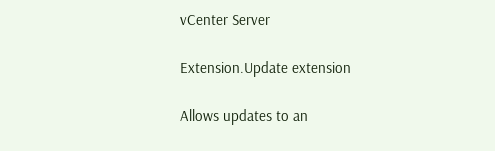vCenter Server

Extension.Update extension

Allows updates to an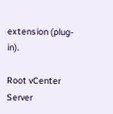extension (plug-in).

Root vCenter Server